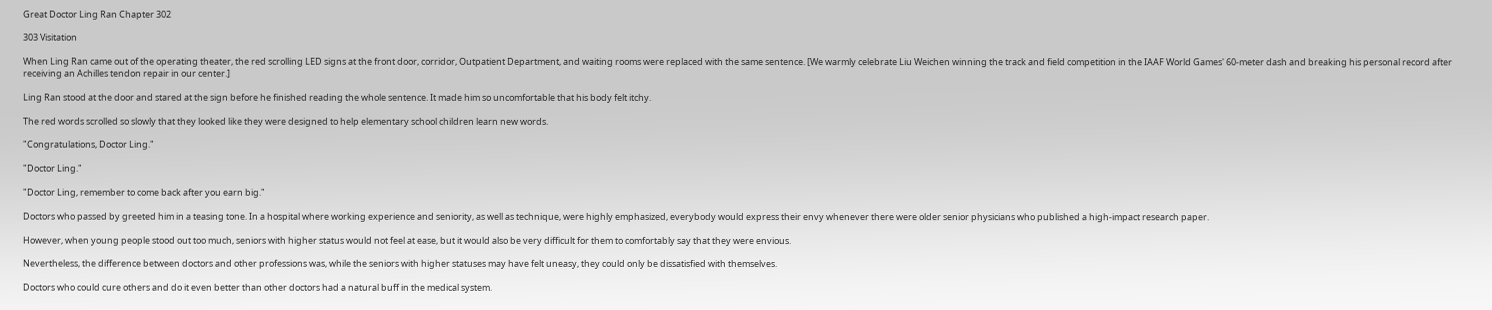Great Doctor Ling Ran Chapter 302

303 Visitation

When Ling Ran came out of the operating theater, the red scrolling LED signs at the front door, corridor, Outpatient Department, and waiting rooms were replaced with the same sentence. [We warmly celebrate Liu Weichen winning the track and field competition in the IAAF World Games' 60-meter dash and breaking his personal record after receiving an Achilles tendon repair in our center.]

Ling Ran stood at the door and stared at the sign before he finished reading the whole sentence. It made him so uncomfortable that his body felt itchy.

The red words scrolled so slowly that they looked like they were designed to help elementary school children learn new words.

"Congratulations, Doctor Ling."

"Doctor Ling."

"Doctor Ling, remember to come back after you earn big."

Doctors who passed by greeted him in a teasing tone. In a hospital where working experience and seniority, as well as technique, were highly emphasized, everybody would express their envy whenever there were older senior physicians who published a high-impact research paper.

However, when young people stood out too much, seniors with higher status would not feel at ease, but it would also be very difficult for them to comfortably say that they were envious.

Nevertheless, the difference between doctors and other professions was, while the seniors with higher statuses may have felt uneasy, they could only be dissatisfied with themselves.

Doctors who could cure others and do it even better than other doctors had a natural buff in the medical system.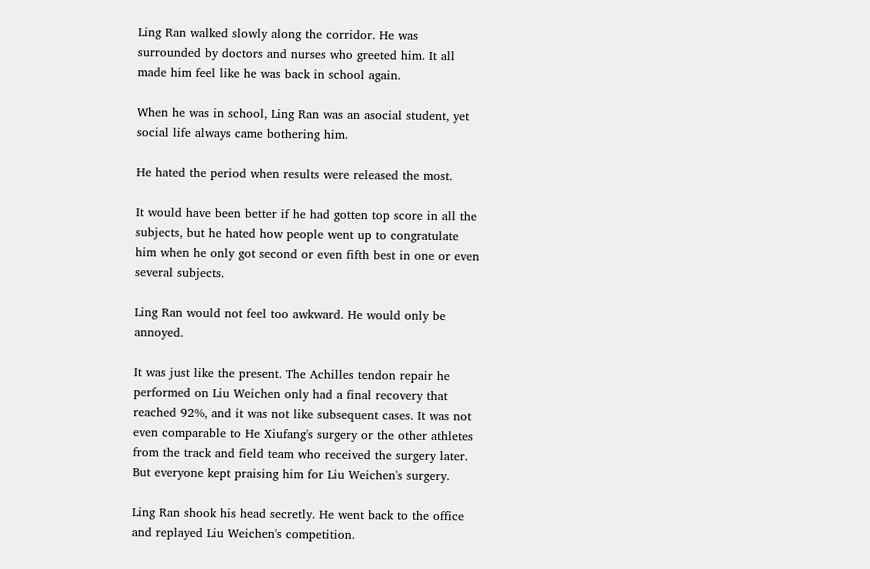Ling Ran walked slowly along the corridor. He was surrounded by doctors and nurses who greeted him. It all made him feel like he was back in school again.

When he was in school, Ling Ran was an asocial student, yet social life always came bothering him.

He hated the period when results were released the most.

It would have been better if he had gotten top score in all the subjects, but he hated how people went up to congratulate him when he only got second or even fifth best in one or even several subjects.

Ling Ran would not feel too awkward. He would only be annoyed.

It was just like the present. The Achilles tendon repair he performed on Liu Weichen only had a final recovery that reached 92%, and it was not like subsequent cases. It was not even comparable to He Xiufang's surgery or the other athletes from the track and field team who received the surgery later. But everyone kept praising him for Liu Weichen's surgery.

Ling Ran shook his head secretly. He went back to the office and replayed Liu Weichen's competition.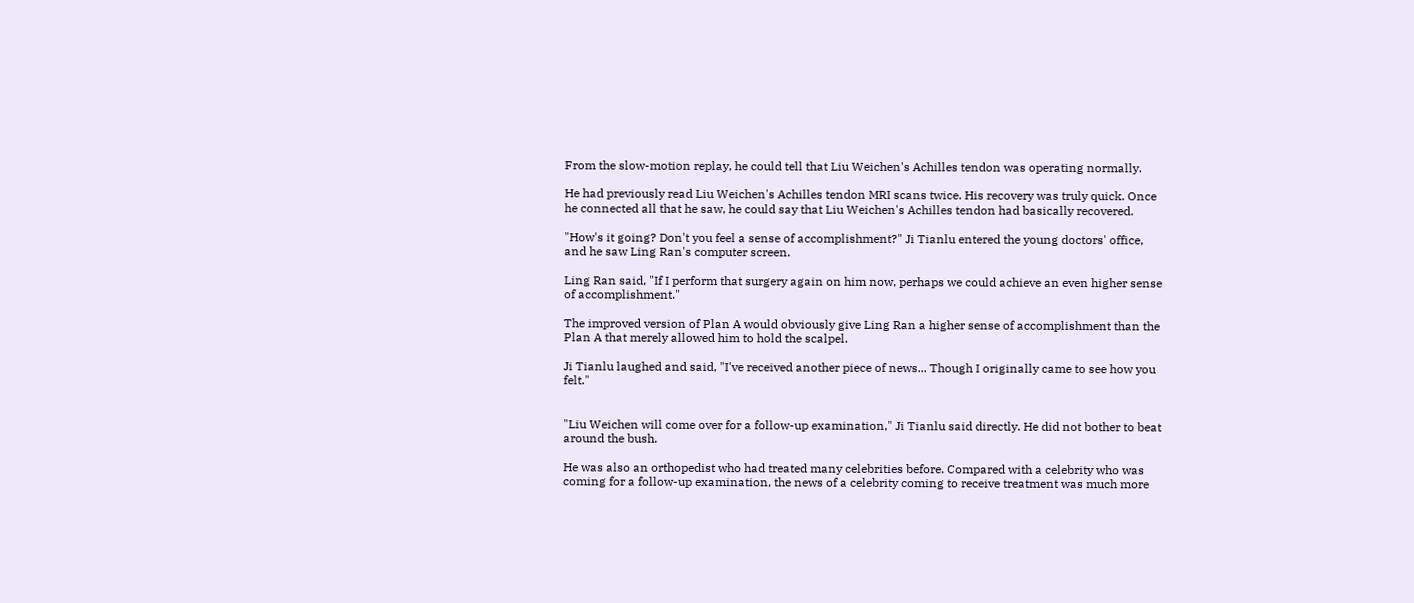From the slow-motion replay, he could tell that Liu Weichen's Achilles tendon was operating normally.

He had previously read Liu Weichen's Achilles tendon MRI scans twice. His recovery was truly quick. Once he connected all that he saw, he could say that Liu Weichen's Achilles tendon had basically recovered.

"How's it going? Don't you feel a sense of accomplishment?" Ji Tianlu entered the young doctors' office, and he saw Ling Ran's computer screen.

Ling Ran said, "If I perform that surgery again on him now, perhaps we could achieve an even higher sense of accomplishment."

The improved version of Plan A would obviously give Ling Ran a higher sense of accomplishment than the Plan A that merely allowed him to hold the scalpel.

Ji Tianlu laughed and said, "I've received another piece of news... Though I originally came to see how you felt."


"Liu Weichen will come over for a follow-up examination," Ji Tianlu said directly. He did not bother to beat around the bush.

He was also an orthopedist who had treated many celebrities before. Compared with a celebrity who was coming for a follow-up examination, the news of a celebrity coming to receive treatment was much more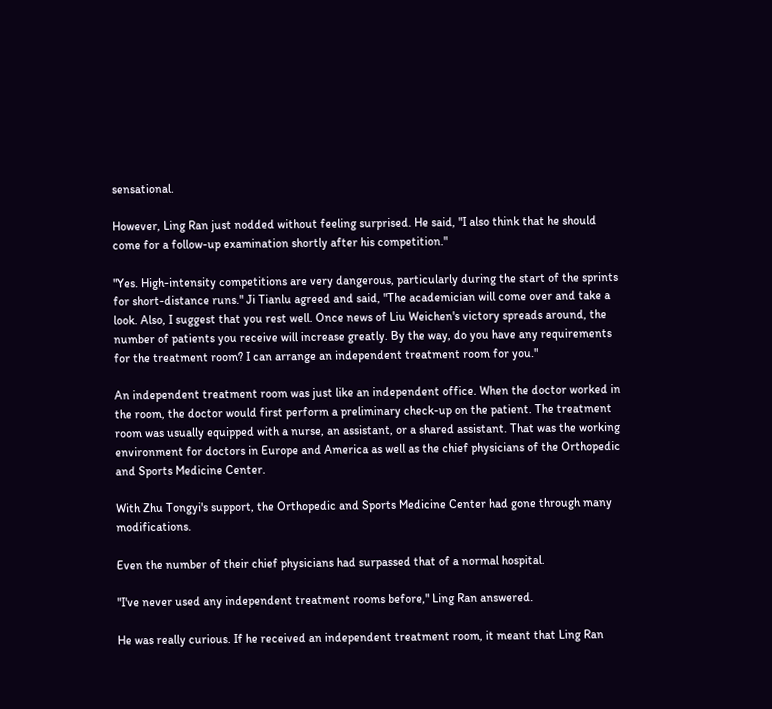sensational.

However, Ling Ran just nodded without feeling surprised. He said, "I also think that he should come for a follow-up examination shortly after his competition."

"Yes. High-intensity competitions are very dangerous, particularly during the start of the sprints for short-distance runs." Ji Tianlu agreed and said, "The academician will come over and take a look. Also, I suggest that you rest well. Once news of Liu Weichen's victory spreads around, the number of patients you receive will increase greatly. By the way, do you have any requirements for the treatment room? I can arrange an independent treatment room for you."

An independent treatment room was just like an independent office. When the doctor worked in the room, the doctor would first perform a preliminary check-up on the patient. The treatment room was usually equipped with a nurse, an assistant, or a shared assistant. That was the working environment for doctors in Europe and America as well as the chief physicians of the Orthopedic and Sports Medicine Center.

With Zhu Tongyi's support, the Orthopedic and Sports Medicine Center had gone through many modifications.

Even the number of their chief physicians had surpassed that of a normal hospital.

"I've never used any independent treatment rooms before," Ling Ran answered.

He was really curious. If he received an independent treatment room, it meant that Ling Ran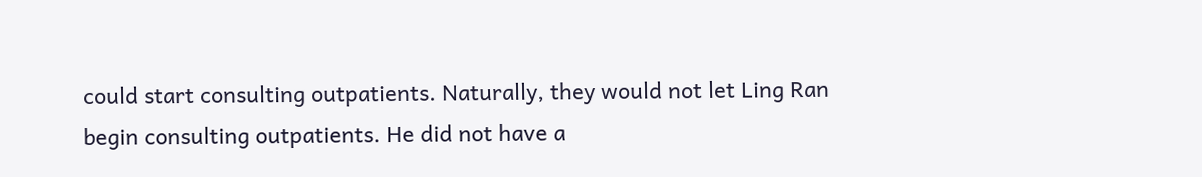could start consulting outpatients. Naturally, they would not let Ling Ran begin consulting outpatients. He did not have a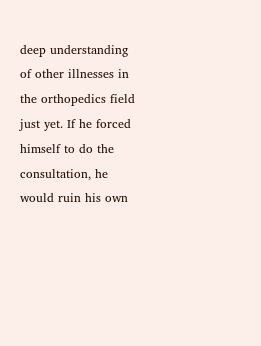deep understanding of other illnesses in the orthopedics field just yet. If he forced himself to do the consultation, he would ruin his own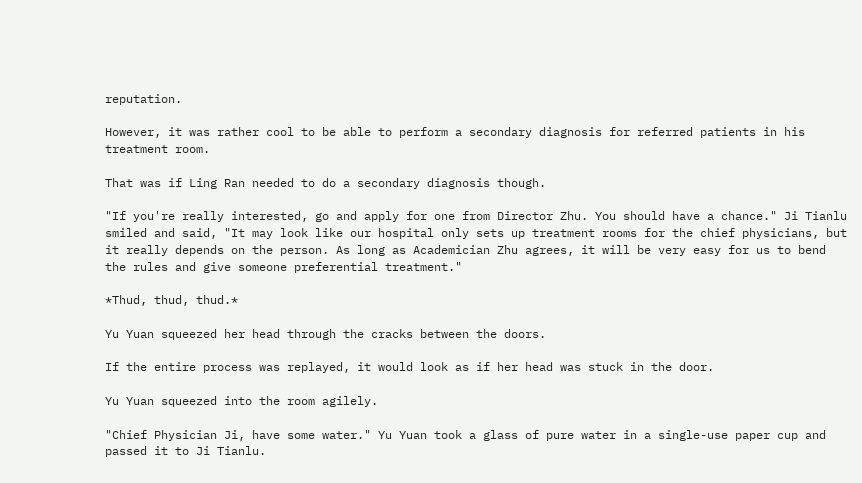reputation.

However, it was rather cool to be able to perform a secondary diagnosis for referred patients in his treatment room.

That was if Ling Ran needed to do a secondary diagnosis though.

"If you're really interested, go and apply for one from Director Zhu. You should have a chance." Ji Tianlu smiled and said, "It may look like our hospital only sets up treatment rooms for the chief physicians, but it really depends on the person. As long as Academician Zhu agrees, it will be very easy for us to bend the rules and give someone preferential treatment."

*Thud, thud, thud.*

Yu Yuan squeezed her head through the cracks between the doors.

If the entire process was replayed, it would look as if her head was stuck in the door.

Yu Yuan squeezed into the room agilely.

"Chief Physician Ji, have some water." Yu Yuan took a glass of pure water in a single-use paper cup and passed it to Ji Tianlu.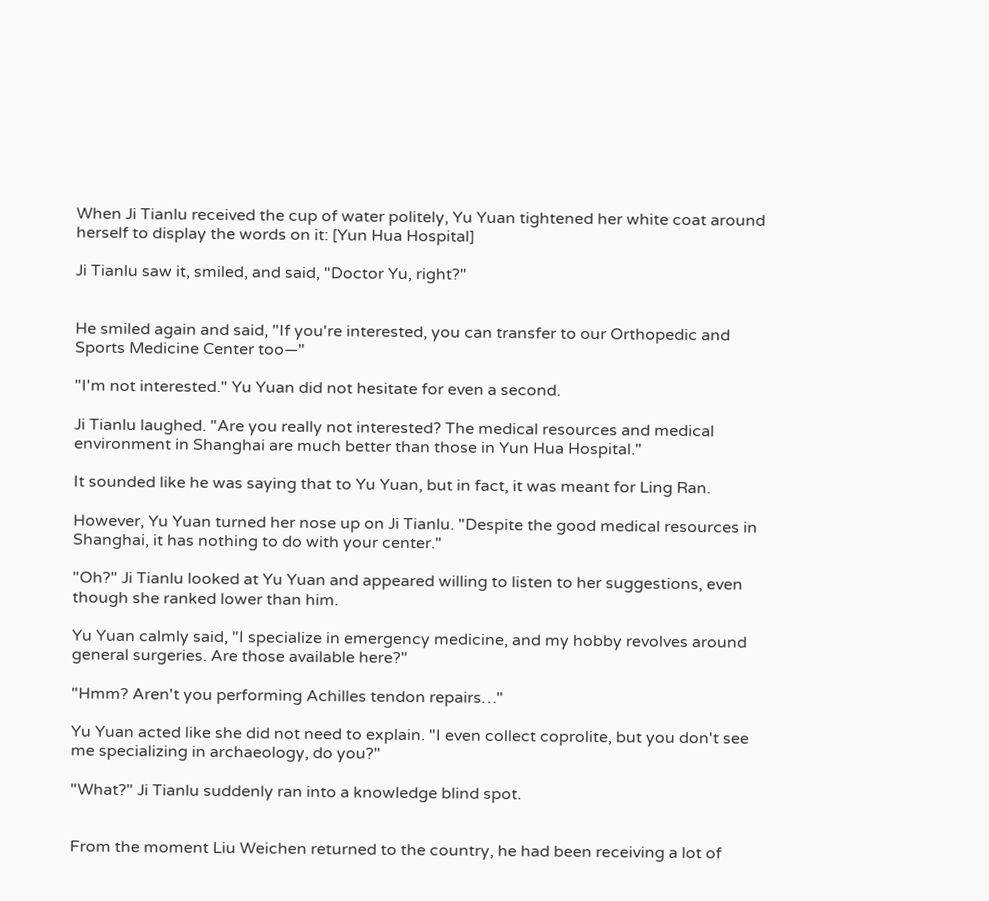When Ji Tianlu received the cup of water politely, Yu Yuan tightened her white coat around herself to display the words on it: [Yun Hua Hospital]

Ji Tianlu saw it, smiled, and said, "Doctor Yu, right?"


He smiled again and said, "If you're interested, you can transfer to our Orthopedic and Sports Medicine Center too—"

"I'm not interested." Yu Yuan did not hesitate for even a second.

Ji Tianlu laughed. "Are you really not interested? The medical resources and medical environment in Shanghai are much better than those in Yun Hua Hospital."

It sounded like he was saying that to Yu Yuan, but in fact, it was meant for Ling Ran.

However, Yu Yuan turned her nose up on Ji Tianlu. "Despite the good medical resources in Shanghai, it has nothing to do with your center."

"Oh?" Ji Tianlu looked at Yu Yuan and appeared willing to listen to her suggestions, even though she ranked lower than him.

Yu Yuan calmly said, "I specialize in emergency medicine, and my hobby revolves around general surgeries. Are those available here?"

"Hmm? Aren't you performing Achilles tendon repairs…"

Yu Yuan acted like she did not need to explain. "I even collect coprolite, but you don't see me specializing in archaeology, do you?"

"What?" Ji Tianlu suddenly ran into a knowledge blind spot.


From the moment Liu Weichen returned to the country, he had been receiving a lot of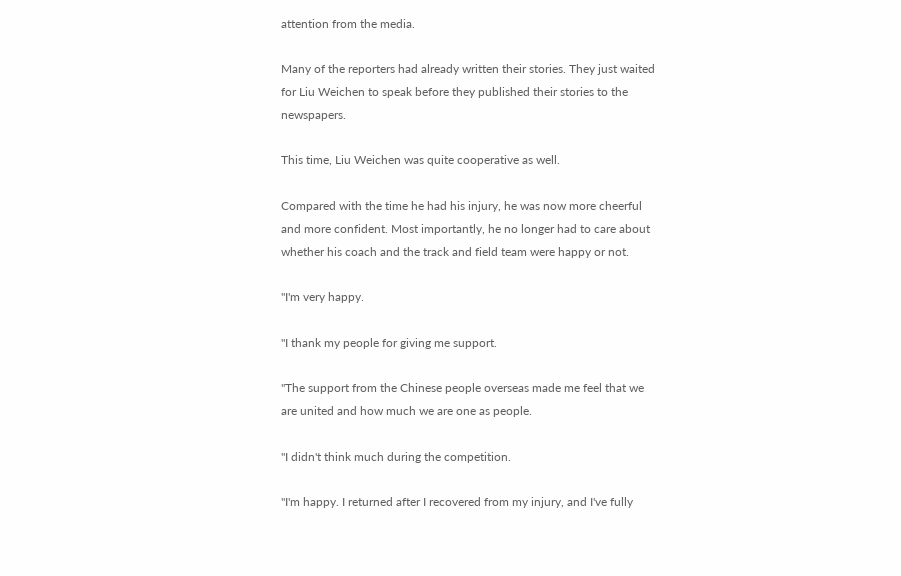attention from the media.

Many of the reporters had already written their stories. They just waited for Liu Weichen to speak before they published their stories to the newspapers.

This time, Liu Weichen was quite cooperative as well.

Compared with the time he had his injury, he was now more cheerful and more confident. Most importantly, he no longer had to care about whether his coach and the track and field team were happy or not.

"I'm very happy.

"I thank my people for giving me support.

"The support from the Chinese people overseas made me feel that we are united and how much we are one as people.

"I didn't think much during the competition.

"I'm happy. I returned after I recovered from my injury, and I've fully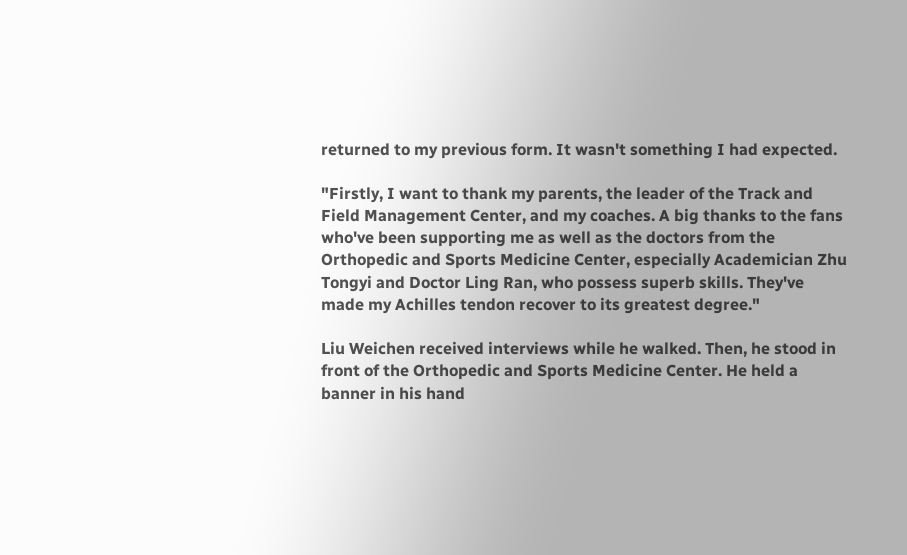returned to my previous form. It wasn't something I had expected.

"Firstly, I want to thank my parents, the leader of the Track and Field Management Center, and my coaches. A big thanks to the fans who've been supporting me as well as the doctors from the Orthopedic and Sports Medicine Center, especially Academician Zhu Tongyi and Doctor Ling Ran, who possess superb skills. They've made my Achilles tendon recover to its greatest degree."

Liu Weichen received interviews while he walked. Then, he stood in front of the Orthopedic and Sports Medicine Center. He held a banner in his hand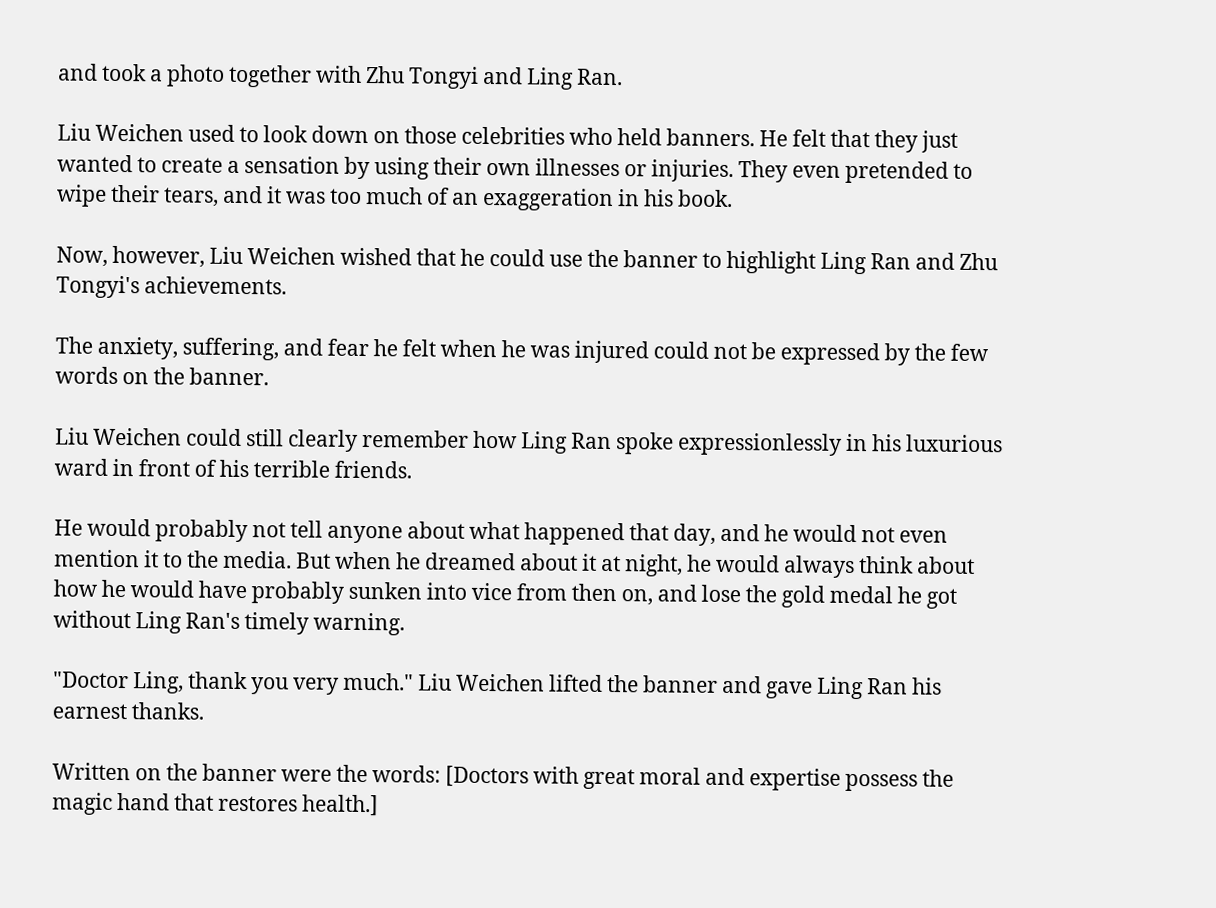and took a photo together with Zhu Tongyi and Ling Ran.

Liu Weichen used to look down on those celebrities who held banners. He felt that they just wanted to create a sensation by using their own illnesses or injuries. They even pretended to wipe their tears, and it was too much of an exaggeration in his book.

Now, however, Liu Weichen wished that he could use the banner to highlight Ling Ran and Zhu Tongyi's achievements.

The anxiety, suffering, and fear he felt when he was injured could not be expressed by the few words on the banner.

Liu Weichen could still clearly remember how Ling Ran spoke expressionlessly in his luxurious ward in front of his terrible friends.

He would probably not tell anyone about what happened that day, and he would not even mention it to the media. But when he dreamed about it at night, he would always think about how he would have probably sunken into vice from then on, and lose the gold medal he got without Ling Ran's timely warning.

"Doctor Ling, thank you very much." Liu Weichen lifted the banner and gave Ling Ran his earnest thanks.

Written on the banner were the words: [Doctors with great moral and expertise possess the magic hand that restores health.]